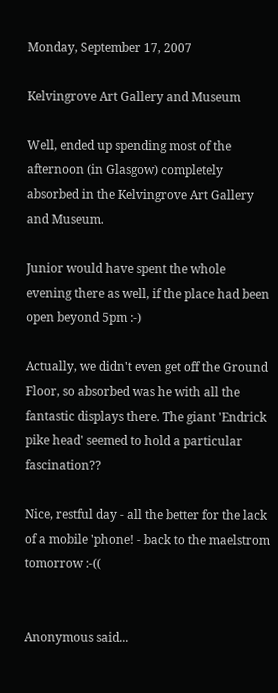Monday, September 17, 2007

Kelvingrove Art Gallery and Museum

Well, ended up spending most of the afternoon (in Glasgow) completely absorbed in the Kelvingrove Art Gallery and Museum.

Junior would have spent the whole evening there as well, if the place had been open beyond 5pm :-)

Actually, we didn't even get off the Ground Floor, so absorbed was he with all the fantastic displays there. The giant 'Endrick pike head' seemed to hold a particular fascination??

Nice, restful day - all the better for the lack of a mobile 'phone! - back to the maelstrom tomorrow :-((


Anonymous said...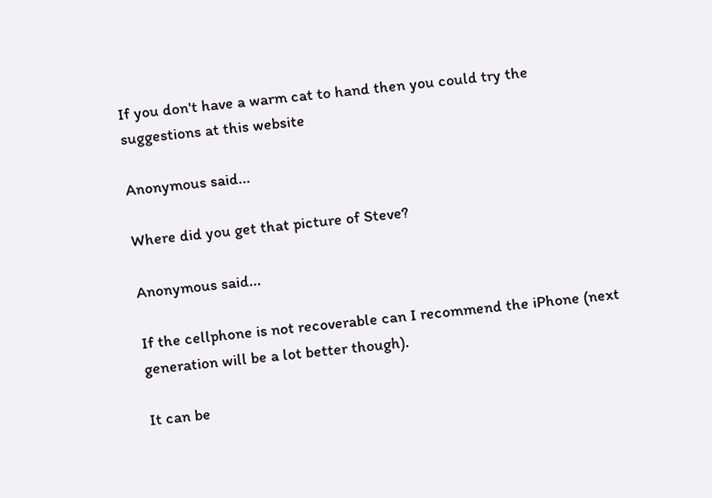If you don't have a warm cat to hand then you could try the suggestions at this website

Anonymous said...

Where did you get that picture of Steve?

Anonymous said...

If the cellphone is not recoverable can I recommend the iPhone (next generation will be a lot better though).

It can be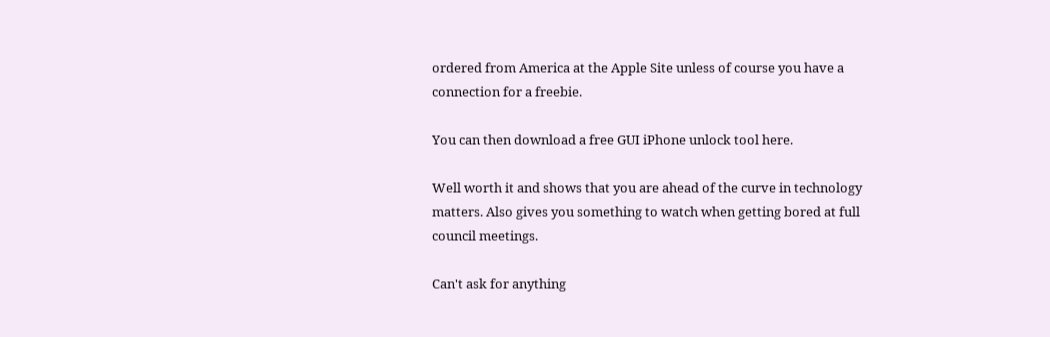ordered from America at the Apple Site unless of course you have a connection for a freebie.

You can then download a free GUI iPhone unlock tool here.

Well worth it and shows that you are ahead of the curve in technology matters. Also gives you something to watch when getting bored at full council meetings.

Can't ask for anything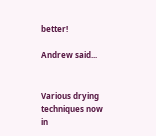better!

Andrew said...


Various drying techniques now in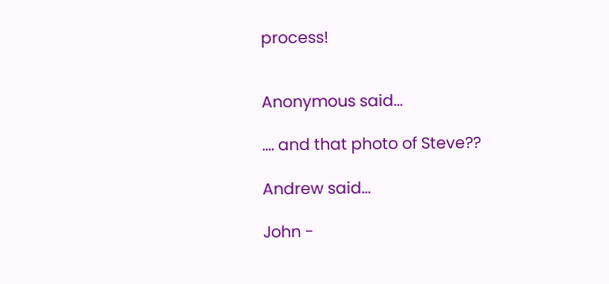process!


Anonymous said...

.... and that photo of Steve??

Andrew said...

John -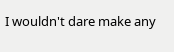I wouldn't dare make any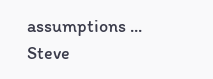assumptions ... Steve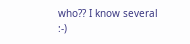who?? I know several :-)